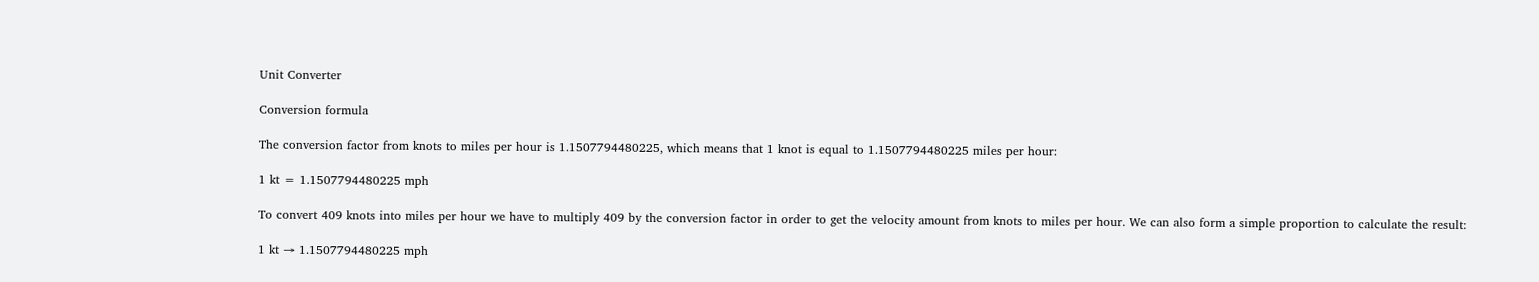Unit Converter

Conversion formula

The conversion factor from knots to miles per hour is 1.1507794480225, which means that 1 knot is equal to 1.1507794480225 miles per hour:

1 kt = 1.1507794480225 mph

To convert 409 knots into miles per hour we have to multiply 409 by the conversion factor in order to get the velocity amount from knots to miles per hour. We can also form a simple proportion to calculate the result:

1 kt → 1.1507794480225 mph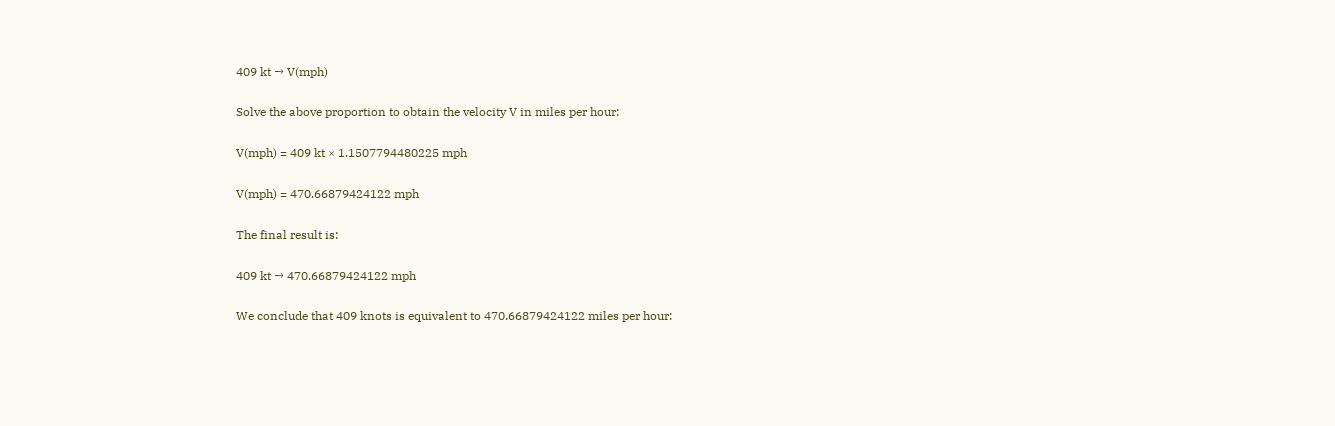409 kt → V(mph)

Solve the above proportion to obtain the velocity V in miles per hour:

V(mph) = 409 kt × 1.1507794480225 mph

V(mph) = 470.66879424122 mph

The final result is:

409 kt → 470.66879424122 mph

We conclude that 409 knots is equivalent to 470.66879424122 miles per hour: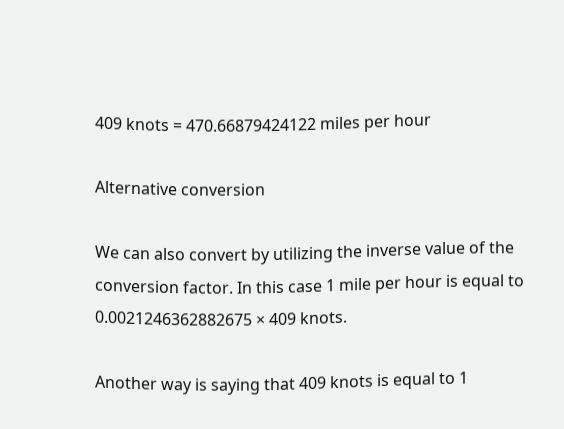409 knots = 470.66879424122 miles per hour

Alternative conversion

We can also convert by utilizing the inverse value of the conversion factor. In this case 1 mile per hour is equal to 0.0021246362882675 × 409 knots.

Another way is saying that 409 knots is equal to 1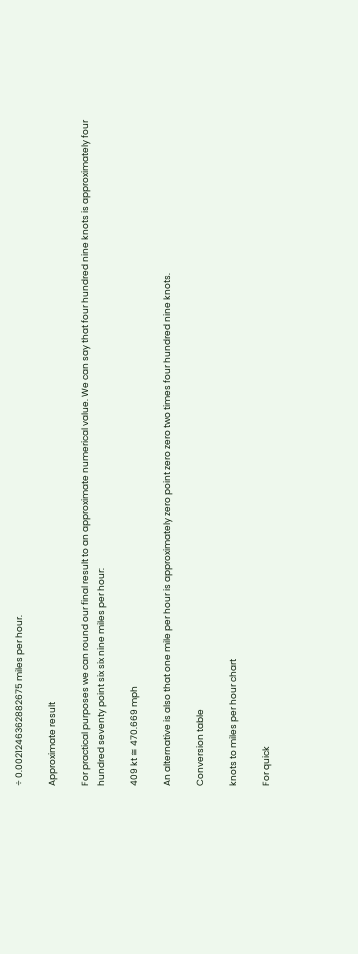÷ 0.0021246362882675 miles per hour.

Approximate result

For practical purposes we can round our final result to an approximate numerical value. We can say that four hundred nine knots is approximately four hundred seventy point six six nine miles per hour:

409 kt ≅ 470.669 mph

An alternative is also that one mile per hour is approximately zero point zero zero two times four hundred nine knots.

Conversion table

knots to miles per hour chart

For quick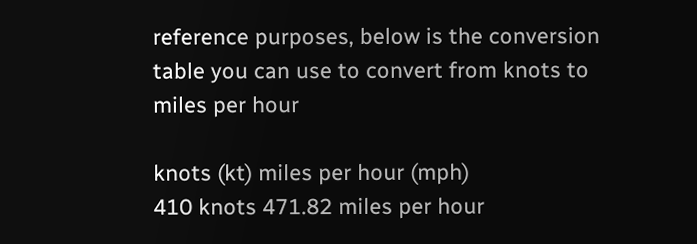reference purposes, below is the conversion table you can use to convert from knots to miles per hour

knots (kt) miles per hour (mph)
410 knots 471.82 miles per hour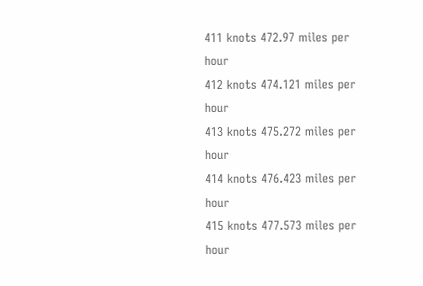411 knots 472.97 miles per hour
412 knots 474.121 miles per hour
413 knots 475.272 miles per hour
414 knots 476.423 miles per hour
415 knots 477.573 miles per hour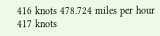416 knots 478.724 miles per hour
417 knots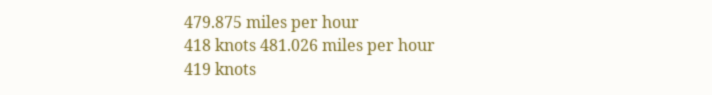479.875 miles per hour
418 knots 481.026 miles per hour
419 knots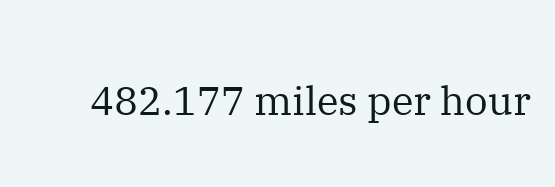482.177 miles per hour